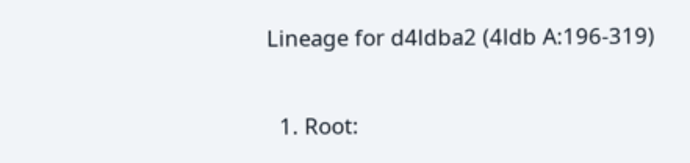Lineage for d4ldba2 (4ldb A:196-319)

  1. Root: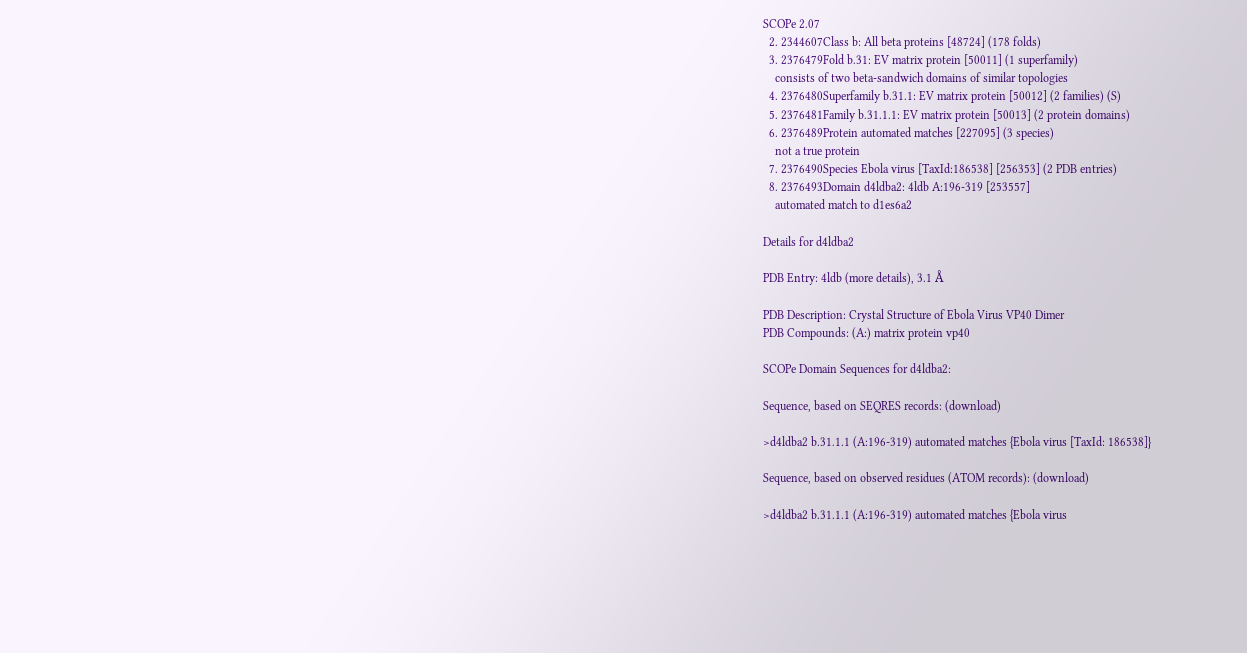SCOPe 2.07
  2. 2344607Class b: All beta proteins [48724] (178 folds)
  3. 2376479Fold b.31: EV matrix protein [50011] (1 superfamily)
    consists of two beta-sandwich domains of similar topologies
  4. 2376480Superfamily b.31.1: EV matrix protein [50012] (2 families) (S)
  5. 2376481Family b.31.1.1: EV matrix protein [50013] (2 protein domains)
  6. 2376489Protein automated matches [227095] (3 species)
    not a true protein
  7. 2376490Species Ebola virus [TaxId:186538] [256353] (2 PDB entries)
  8. 2376493Domain d4ldba2: 4ldb A:196-319 [253557]
    automated match to d1es6a2

Details for d4ldba2

PDB Entry: 4ldb (more details), 3.1 Å

PDB Description: Crystal Structure of Ebola Virus VP40 Dimer
PDB Compounds: (A:) matrix protein vp40

SCOPe Domain Sequences for d4ldba2:

Sequence, based on SEQRES records: (download)

>d4ldba2 b.31.1.1 (A:196-319) automated matches {Ebola virus [TaxId: 186538]}

Sequence, based on observed residues (ATOM records): (download)

>d4ldba2 b.31.1.1 (A:196-319) automated matches {Ebola virus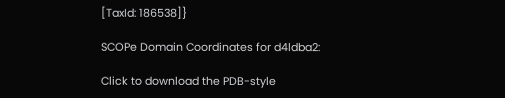[TaxId: 186538]}

SCOPe Domain Coordinates for d4ldba2:

Click to download the PDB-style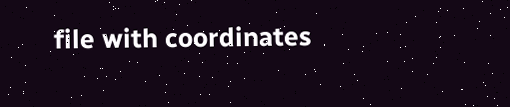file with coordinates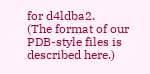for d4ldba2.
(The format of our PDB-style files is described here.)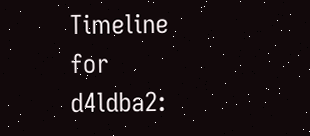Timeline for d4ldba2: